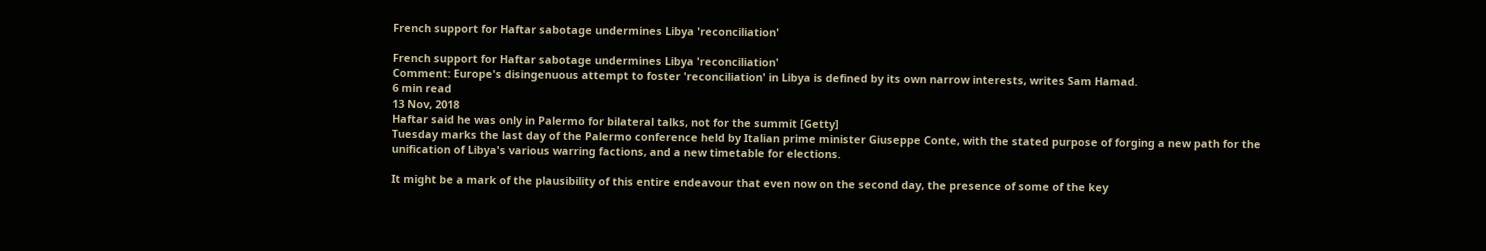French support for Haftar sabotage undermines Libya 'reconciliation'

French support for Haftar sabotage undermines Libya 'reconciliation'
Comment: Europe's disingenuous attempt to foster 'reconciliation' in Libya is defined by its own narrow interests, writes Sam Hamad.
6 min read
13 Nov, 2018
Haftar said he was only in Palermo for bilateral talks, not for the summit [Getty]
Tuesday marks the last day of the Palermo conference held by Italian prime minister Giuseppe Conte, with the stated purpose of forging a new path for the unification of Libya's various warring factions, and a new timetable for elections.

It might be a mark of the plausibility of this entire endeavour that even now on the second day, the presence of some of the key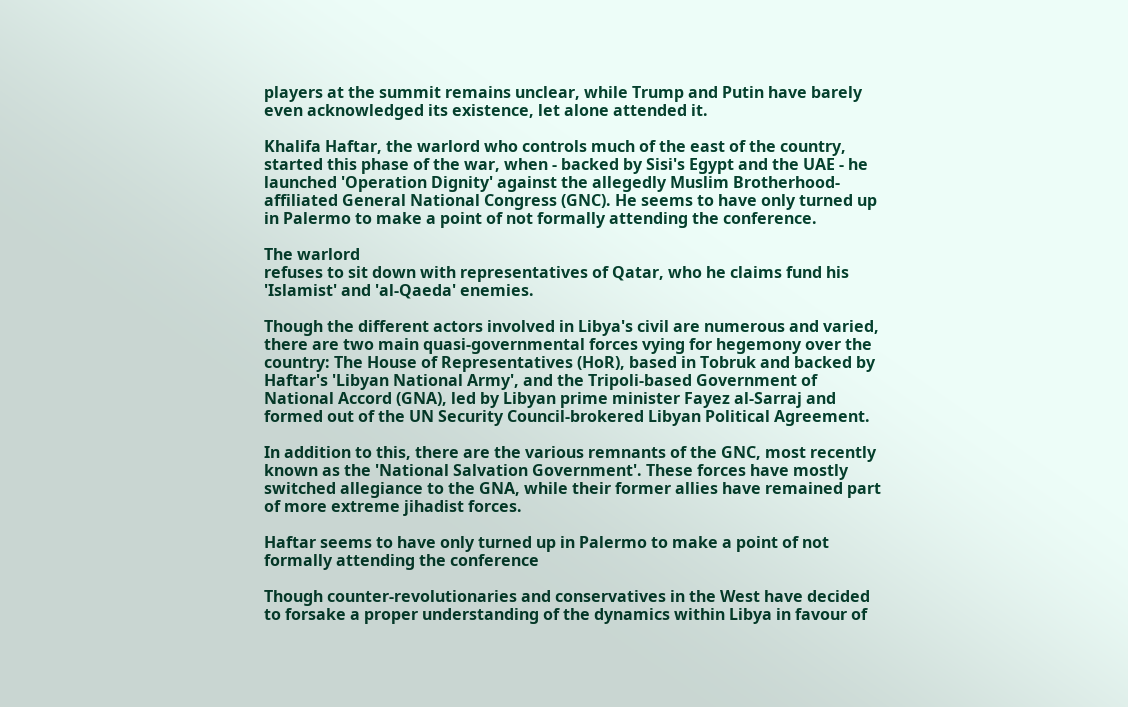players at the summit remains unclear, while Trump and Putin have barely even acknowledged its existence, let alone attended it.

Khalifa Haftar, the warlord who controls much of the east of the country, started this phase of the war, when - backed by Sisi's Egypt and the UAE - he launched 'Operation Dignity' against the allegedly Muslim Brotherhood-affiliated General National Congress (GNC). He seems to have only turned up in Palermo to make a point of not formally attending the conference.

The warlord
refuses to sit down with representatives of Qatar, who he claims fund his 'Islamist' and 'al-Qaeda' enemies.

Though the different actors involved in Libya's civil are numerous and varied, there are two main quasi-governmental forces vying for hegemony over the country: The House of Representatives (HoR), based in Tobruk and backed by Haftar's 'Libyan National Army', and the Tripoli-based Government of National Accord (GNA), led by Libyan prime minister Fayez al-Sarraj and formed out of the UN Security Council-brokered Libyan Political Agreement.

In addition to this, there are the various remnants of the GNC, most recently known as the 'National Salvation Government'. These forces have mostly switched allegiance to the GNA, while their former allies have remained part of more extreme jihadist forces.

Haftar seems to have only turned up in Palermo to make a point of not formally attending the conference

Though counter-revolutionaries and conservatives in the West have decided to forsake a proper understanding of the dynamics within Libya in favour of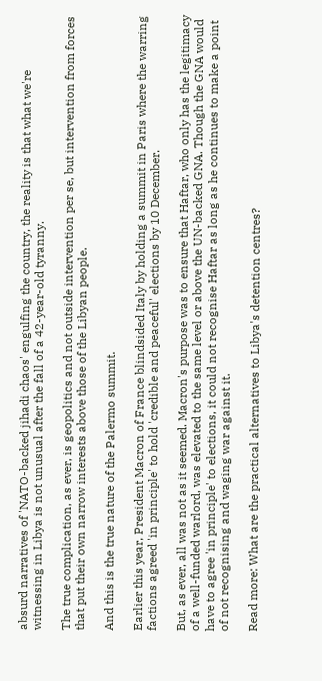absurd narratives of 'NATO-backed jihadi chaos' engulfing the country, the reality is that what we're witnessing in Libya is not unusual after the fall of a 42-year-old tyranny.

The true complication, as ever, is geopolitics and not outside intervention per se, but intervention from forces that put their own narrow interests above those of the Libyan people.

And this is the true nature of the Palermo summit.

Earlier this year, President Macron of France blindsided Italy by holding a summit in Paris where the warring factions agreed 'in principle' to hold 'credible and peaceful' elections by 10 December.

But, as ever, all was not as it seemed. Macron's purpose was to ensure that Haftar, who only has the legitimacy of a well-funded warlord, was elevated to the same level or above the UN-backed GNA. Though the GNA would have to agree 'in principle' to elections, it could not recognise Haftar as long as he continues to make a point of not recognising and waging war against it.

Read more: What are the practical alternatives to Libya's detention centres?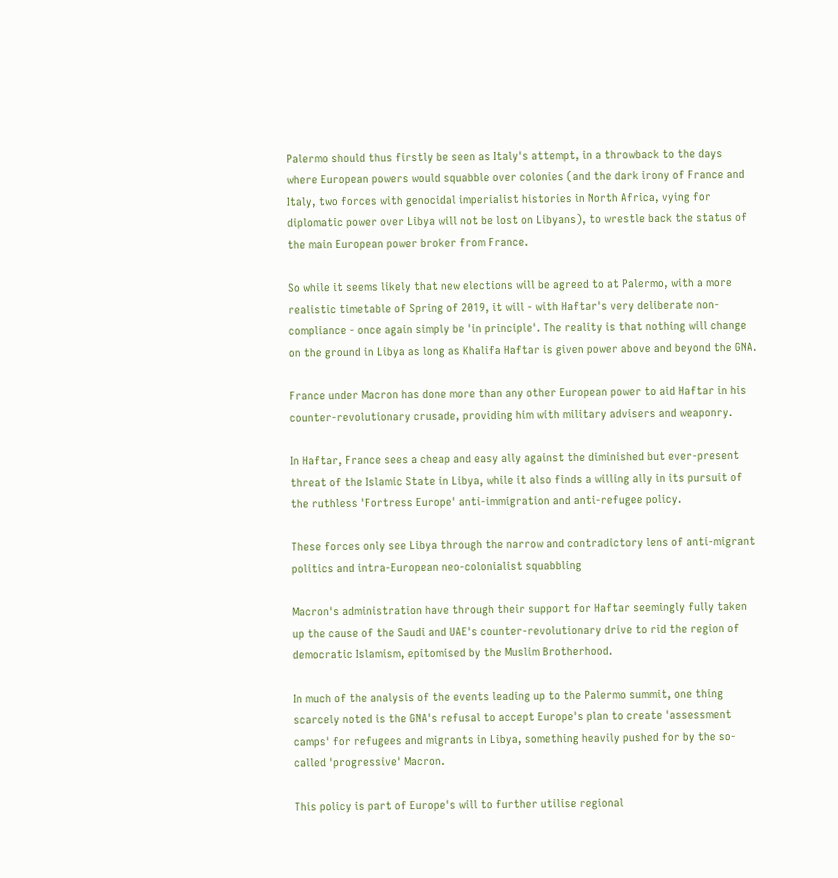Palermo should thus firstly be seen as Italy's attempt, in a throwback to the days where European powers would squabble over colonies (and the dark irony of France and Italy, two forces with genocidal imperialist histories in North Africa, vying for diplomatic power over Libya will not be lost on Libyans), to wrestle back the status of the main European power broker from France.

So while it seems likely that new elections will be agreed to at Palermo, with a more realistic timetable of Spring of 2019, it will - with Haftar's very deliberate non-compliance - once again simply be 'in principle'. The reality is that nothing will change on the ground in Libya as long as Khalifa Haftar is given power above and beyond the GNA.

France under Macron has done more than any other European power to aid Haftar in his counter-revolutionary crusade, providing him with military advisers and weaponry.

In Haftar, France sees a cheap and easy ally against the diminished but ever-present threat of the Islamic State in Libya, while it also finds a willing ally in its pursuit of the ruthless 'Fortress Europe' anti-immigration and anti-refugee policy.

These forces only see Libya through the narrow and contradictory lens of anti-migrant politics and intra-European neo-colonialist squabbling

Macron's administration have through their support for Haftar seemingly fully taken up the cause of the Saudi and UAE's counter-revolutionary drive to rid the region of democratic Islamism, epitomised by the Muslim Brotherhood.

In much of the analysis of the events leading up to the Palermo summit, one thing scarcely noted is the GNA's refusal to accept Europe's plan to create 'assessment camps' for refugees and migrants in Libya, something heavily pushed for by the so-called 'progressive' Macron.

This policy is part of Europe's will to further utilise regional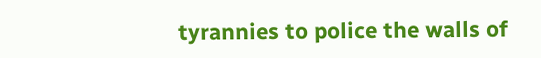tyrannies to police the walls of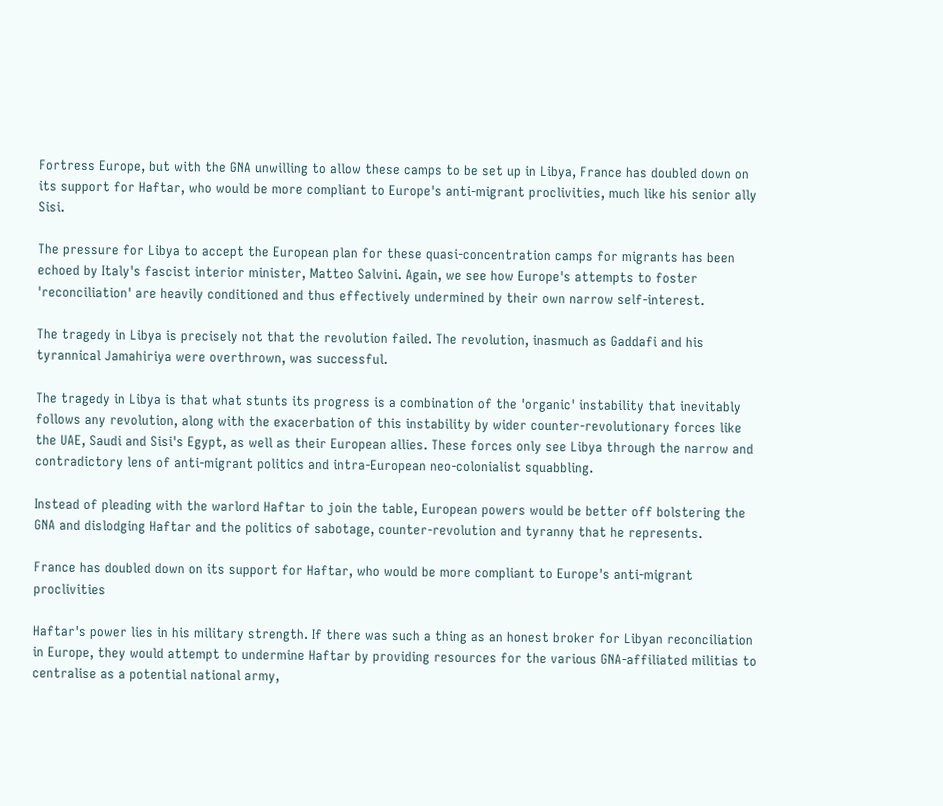Fortress Europe, but with the GNA unwilling to allow these camps to be set up in Libya, France has doubled down on its support for Haftar, who would be more compliant to Europe's anti-migrant proclivities, much like his senior ally Sisi.

The pressure for Libya to accept the European plan for these quasi-concentration camps for migrants has been echoed by Italy's fascist interior minister, Matteo Salvini. Again, we see how Europe's attempts to foster 'reconciliation' are heavily conditioned and thus effectively undermined by their own narrow self-interest.

The tragedy in Libya is precisely not that the revolution failed. The revolution, inasmuch as Gaddafi and his tyrannical Jamahiriya were overthrown, was successful.

The tragedy in Libya is that what stunts its progress is a combination of the 'organic' instability that inevitably follows any revolution, along with the exacerbation of this instability by wider counter-revolutionary forces like the UAE, Saudi and Sisi's Egypt, as well as their European allies. These forces only see Libya through the narrow and contradictory lens of anti-migrant politics and intra-European neo-colonialist squabbling.

Instead of pleading with the warlord Haftar to join the table, European powers would be better off bolstering the GNA and dislodging Haftar and the politics of sabotage, counter-revolution and tyranny that he represents.

France has doubled down on its support for Haftar, who would be more compliant to Europe's anti-migrant proclivities

Haftar's power lies in his military strength. If there was such a thing as an honest broker for Libyan reconciliation in Europe, they would attempt to undermine Haftar by providing resources for the various GNA-affiliated militias to centralise as a potential national army,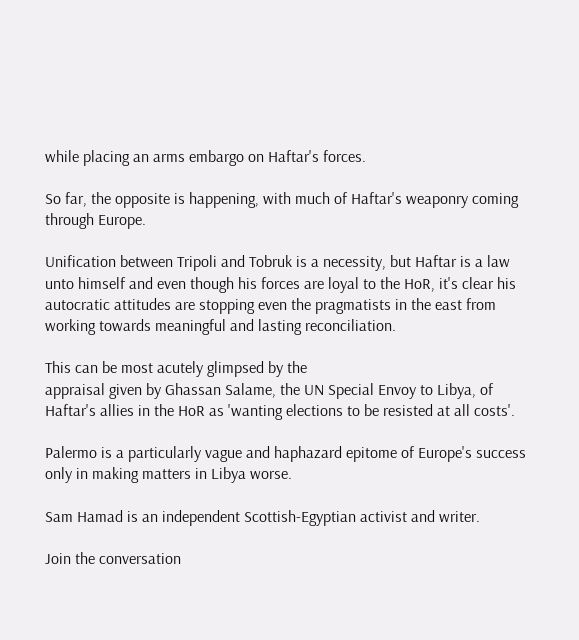while placing an arms embargo on Haftar's forces.

So far, the opposite is happening, with much of Haftar's weaponry coming through Europe.

Unification between Tripoli and Tobruk is a necessity, but Haftar is a law unto himself and even though his forces are loyal to the HoR, it's clear his autocratic attitudes are stopping even the pragmatists in the east from working towards meaningful and lasting reconciliation.

This can be most acutely glimpsed by the
appraisal given by Ghassan Salame, the UN Special Envoy to Libya, of Haftar's allies in the HoR as 'wanting elections to be resisted at all costs'.

Palermo is a particularly vague and haphazard epitome of Europe's success only in making matters in Libya worse.

Sam Hamad is an independent Scottish-Egyptian activist and writer.

Join the conversation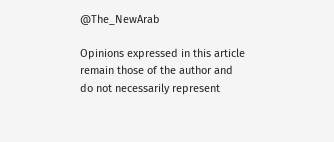@The_NewArab

Opinions expressed in this article remain those of the author and do not necessarily represent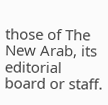those of The New Arab, its editorial board or staff.